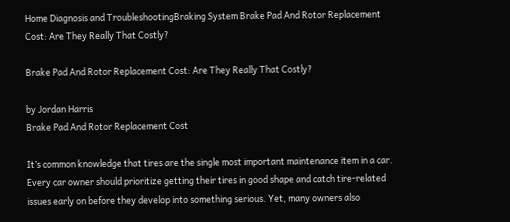Home Diagnosis and TroubleshootingBraking System Brake Pad And Rotor Replacement Cost: Are They Really That Costly?

Brake Pad And Rotor Replacement Cost: Are They Really That Costly?

by Jordan Harris
Brake Pad And Rotor Replacement Cost

It’s common knowledge that tires are the single most important maintenance item in a car. Every car owner should prioritize getting their tires in good shape and catch tire-related issues early on before they develop into something serious. Yet, many owners also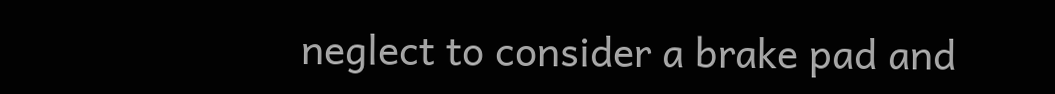neglect to consider a brake pad and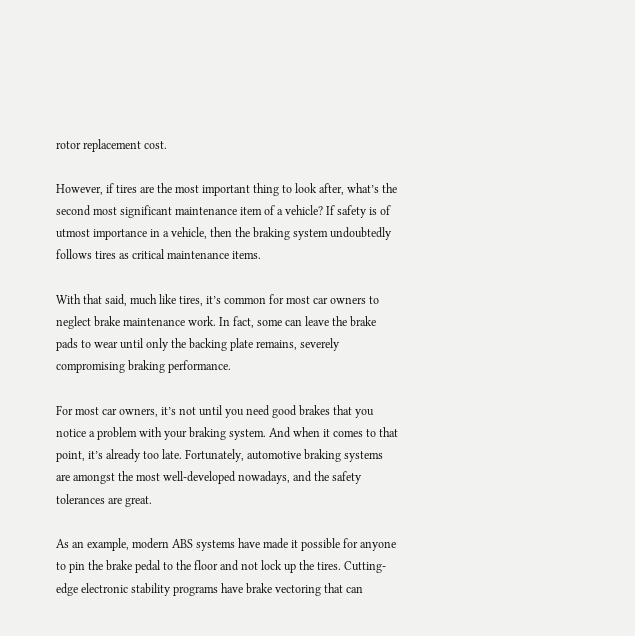rotor replacement cost.

However, if tires are the most important thing to look after, what’s the second most significant maintenance item of a vehicle? If safety is of utmost importance in a vehicle, then the braking system undoubtedly follows tires as critical maintenance items.

With that said, much like tires, it’s common for most car owners to neglect brake maintenance work. In fact, some can leave the brake pads to wear until only the backing plate remains, severely compromising braking performance.

For most car owners, it’s not until you need good brakes that you notice a problem with your braking system. And when it comes to that point, it’s already too late. Fortunately, automotive braking systems are amongst the most well-developed nowadays, and the safety tolerances are great.

As an example, modern ABS systems have made it possible for anyone to pin the brake pedal to the floor and not lock up the tires. Cutting-edge electronic stability programs have brake vectoring that can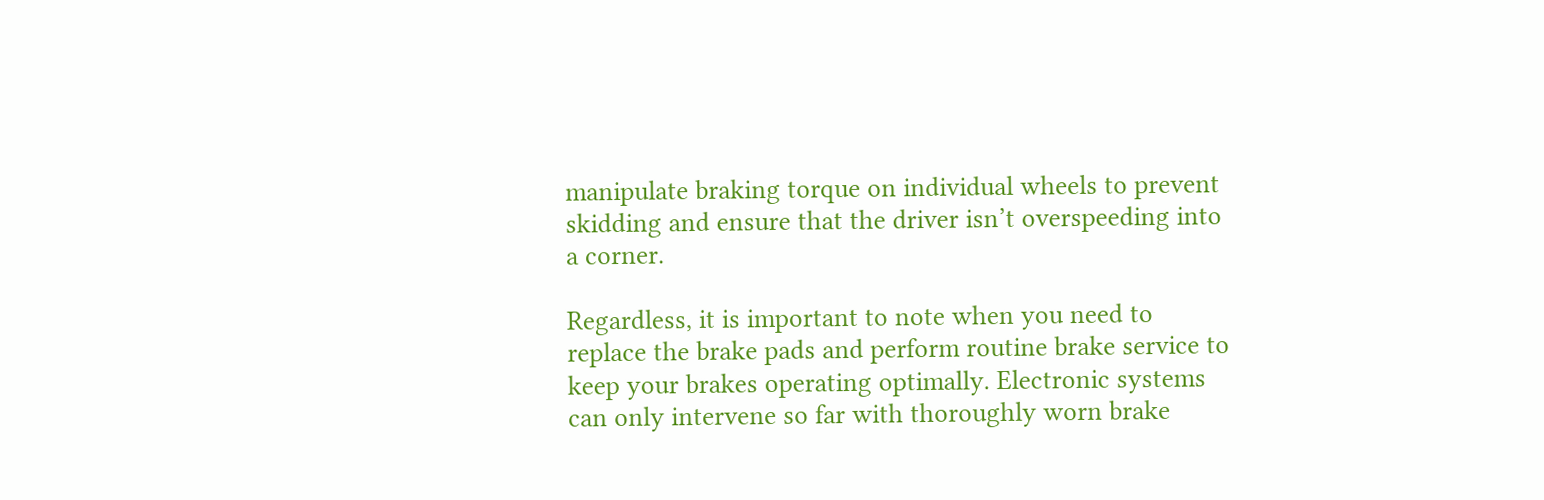manipulate braking torque on individual wheels to prevent skidding and ensure that the driver isn’t overspeeding into a corner.

Regardless, it is important to note when you need to replace the brake pads and perform routine brake service to keep your brakes operating optimally. Electronic systems can only intervene so far with thoroughly worn brake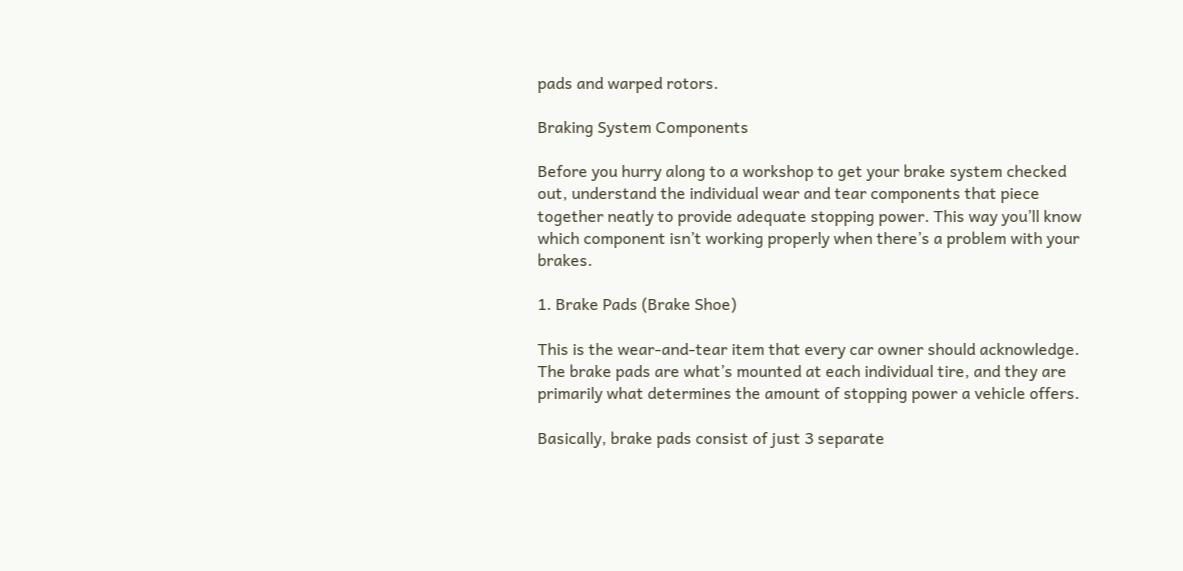pads and warped rotors.

Braking System Components

Before you hurry along to a workshop to get your brake system checked out, understand the individual wear and tear components that piece together neatly to provide adequate stopping power. This way you’ll know which component isn’t working properly when there’s a problem with your brakes.

1. Brake Pads (Brake Shoe)

This is the wear-and-tear item that every car owner should acknowledge. The brake pads are what’s mounted at each individual tire, and they are primarily what determines the amount of stopping power a vehicle offers.

Basically, brake pads consist of just 3 separate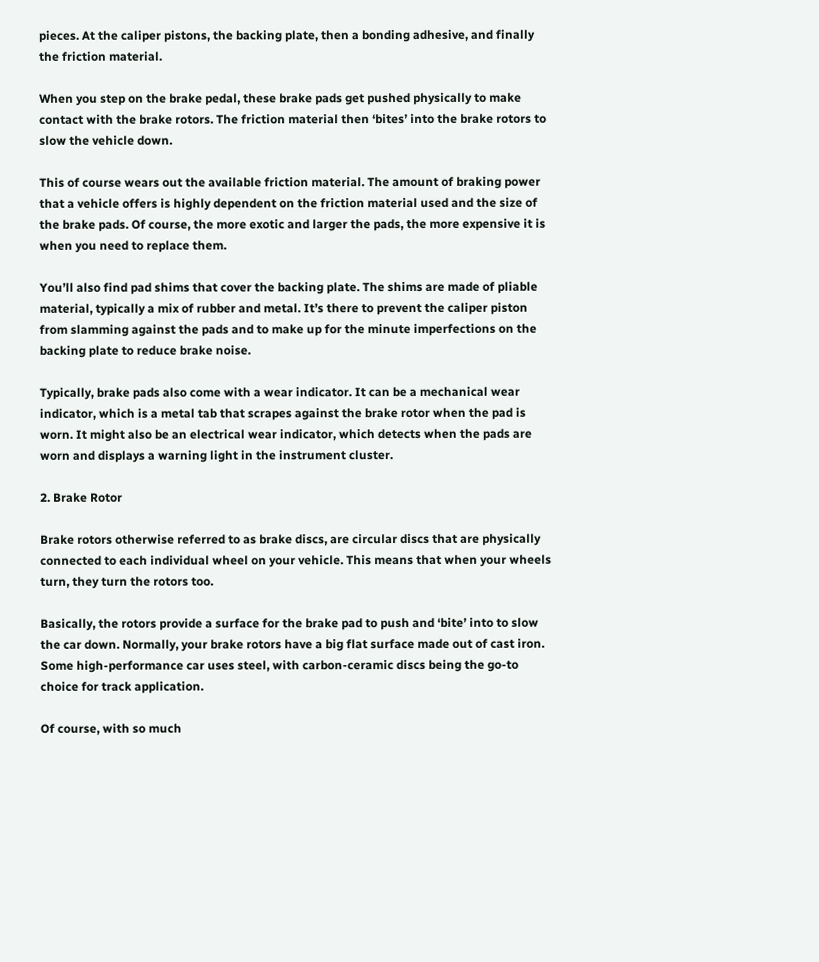pieces. At the caliper pistons, the backing plate, then a bonding adhesive, and finally the friction material.

When you step on the brake pedal, these brake pads get pushed physically to make contact with the brake rotors. The friction material then ‘bites’ into the brake rotors to slow the vehicle down.

This of course wears out the available friction material. The amount of braking power that a vehicle offers is highly dependent on the friction material used and the size of the brake pads. Of course, the more exotic and larger the pads, the more expensive it is when you need to replace them.

You’ll also find pad shims that cover the backing plate. The shims are made of pliable material, typically a mix of rubber and metal. It’s there to prevent the caliper piston from slamming against the pads and to make up for the minute imperfections on the backing plate to reduce brake noise.

Typically, brake pads also come with a wear indicator. It can be a mechanical wear indicator, which is a metal tab that scrapes against the brake rotor when the pad is worn. It might also be an electrical wear indicator, which detects when the pads are worn and displays a warning light in the instrument cluster.

2. Brake Rotor

Brake rotors otherwise referred to as brake discs, are circular discs that are physically connected to each individual wheel on your vehicle. This means that when your wheels turn, they turn the rotors too.

Basically, the rotors provide a surface for the brake pad to push and ‘bite’ into to slow the car down. Normally, your brake rotors have a big flat surface made out of cast iron. Some high-performance car uses steel, with carbon-ceramic discs being the go-to choice for track application.

Of course, with so much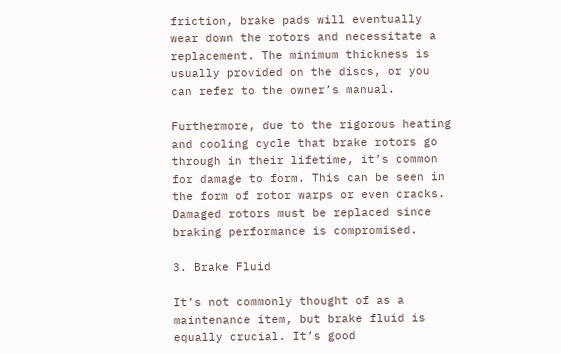friction, brake pads will eventually wear down the rotors and necessitate a replacement. The minimum thickness is usually provided on the discs, or you can refer to the owner’s manual.

Furthermore, due to the rigorous heating and cooling cycle that brake rotors go through in their lifetime, it’s common for damage to form. This can be seen in the form of rotor warps or even cracks. Damaged rotors must be replaced since braking performance is compromised.

3. Brake Fluid

It’s not commonly thought of as a maintenance item, but brake fluid is equally crucial. It’s good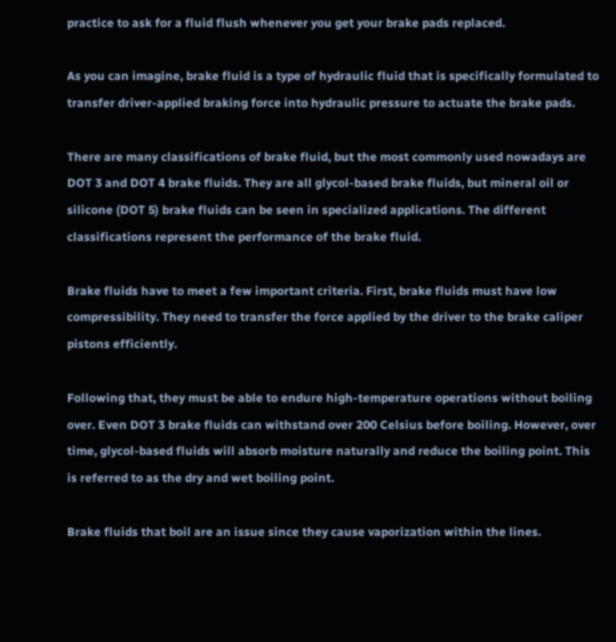practice to ask for a fluid flush whenever you get your brake pads replaced.

As you can imagine, brake fluid is a type of hydraulic fluid that is specifically formulated to transfer driver-applied braking force into hydraulic pressure to actuate the brake pads.

There are many classifications of brake fluid, but the most commonly used nowadays are DOT 3 and DOT 4 brake fluids. They are all glycol-based brake fluids, but mineral oil or silicone (DOT 5) brake fluids can be seen in specialized applications. The different classifications represent the performance of the brake fluid.

Brake fluids have to meet a few important criteria. First, brake fluids must have low compressibility. They need to transfer the force applied by the driver to the brake caliper pistons efficiently.

Following that, they must be able to endure high-temperature operations without boiling over. Even DOT 3 brake fluids can withstand over 200 Celsius before boiling. However, over time, glycol-based fluids will absorb moisture naturally and reduce the boiling point. This is referred to as the dry and wet boiling point.

Brake fluids that boil are an issue since they cause vaporization within the lines.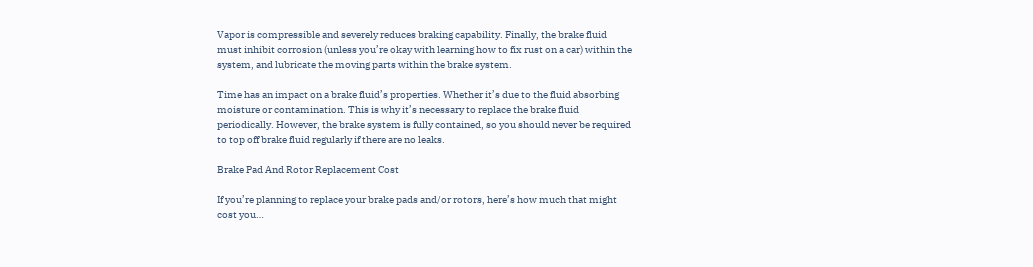Vapor is compressible and severely reduces braking capability. Finally, the brake fluid must inhibit corrosion (unless you’re okay with learning how to fix rust on a car) within the system, and lubricate the moving parts within the brake system.

Time has an impact on a brake fluid’s properties. Whether it’s due to the fluid absorbing moisture or contamination. This is why it’s necessary to replace the brake fluid periodically. However, the brake system is fully contained, so you should never be required to top off brake fluid regularly if there are no leaks.

Brake Pad And Rotor Replacement Cost

If you’re planning to replace your brake pads and/or rotors, here’s how much that might cost you…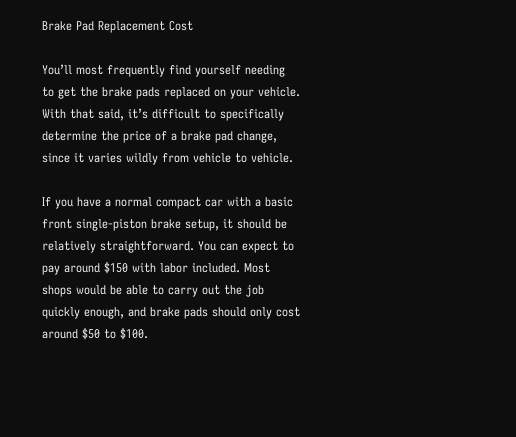Brake Pad Replacement Cost

You’ll most frequently find yourself needing to get the brake pads replaced on your vehicle. With that said, it’s difficult to specifically determine the price of a brake pad change, since it varies wildly from vehicle to vehicle.

If you have a normal compact car with a basic front single-piston brake setup, it should be relatively straightforward. You can expect to pay around $150 with labor included. Most shops would be able to carry out the job quickly enough, and brake pads should only cost around $50 to $100.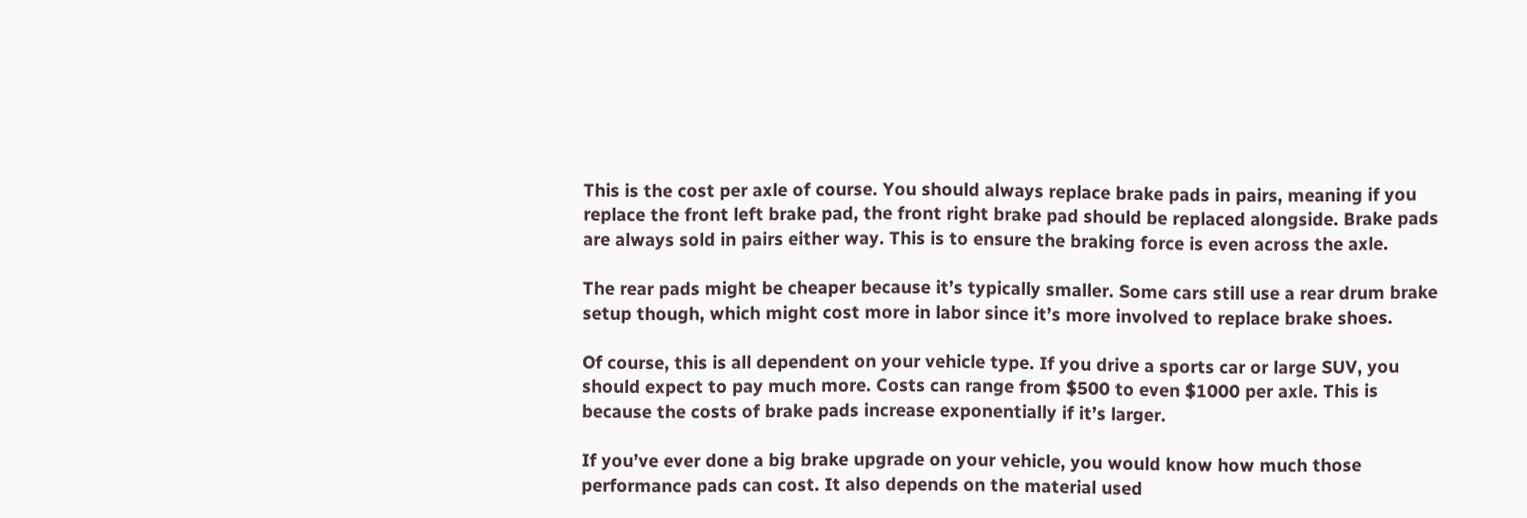This is the cost per axle of course. You should always replace brake pads in pairs, meaning if you replace the front left brake pad, the front right brake pad should be replaced alongside. Brake pads are always sold in pairs either way. This is to ensure the braking force is even across the axle.

The rear pads might be cheaper because it’s typically smaller. Some cars still use a rear drum brake setup though, which might cost more in labor since it’s more involved to replace brake shoes.

Of course, this is all dependent on your vehicle type. If you drive a sports car or large SUV, you should expect to pay much more. Costs can range from $500 to even $1000 per axle. This is because the costs of brake pads increase exponentially if it’s larger.

If you’ve ever done a big brake upgrade on your vehicle, you would know how much those performance pads can cost. It also depends on the material used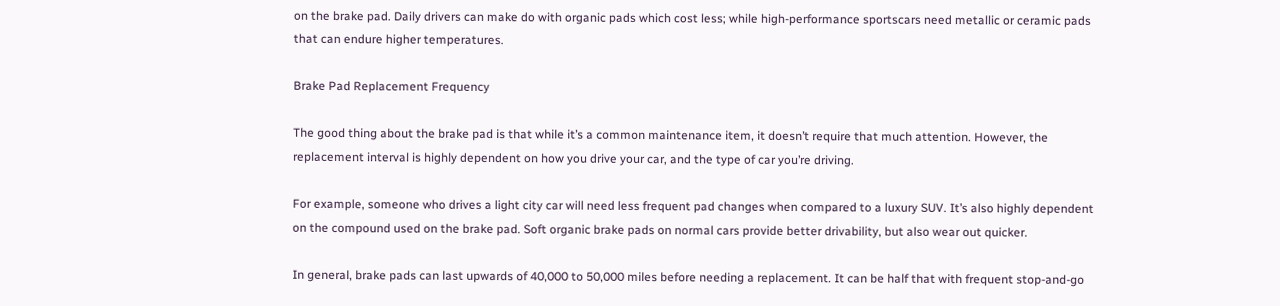on the brake pad. Daily drivers can make do with organic pads which cost less; while high-performance sportscars need metallic or ceramic pads that can endure higher temperatures.

Brake Pad Replacement Frequency

The good thing about the brake pad is that while it’s a common maintenance item, it doesn’t require that much attention. However, the replacement interval is highly dependent on how you drive your car, and the type of car you’re driving.

For example, someone who drives a light city car will need less frequent pad changes when compared to a luxury SUV. It’s also highly dependent on the compound used on the brake pad. Soft organic brake pads on normal cars provide better drivability, but also wear out quicker.

In general, brake pads can last upwards of 40,000 to 50,000 miles before needing a replacement. It can be half that with frequent stop-and-go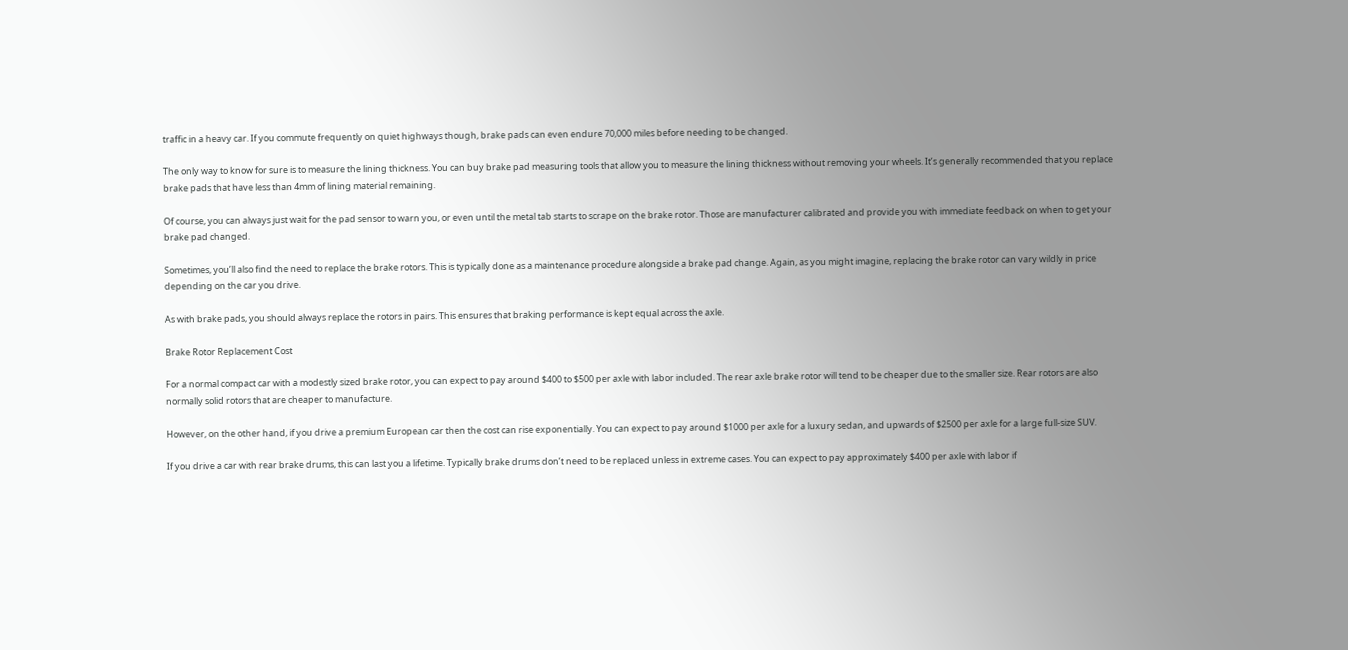traffic in a heavy car. If you commute frequently on quiet highways though, brake pads can even endure 70,000 miles before needing to be changed.

The only way to know for sure is to measure the lining thickness. You can buy brake pad measuring tools that allow you to measure the lining thickness without removing your wheels. It’s generally recommended that you replace brake pads that have less than 4mm of lining material remaining.

Of course, you can always just wait for the pad sensor to warn you, or even until the metal tab starts to scrape on the brake rotor. Those are manufacturer calibrated and provide you with immediate feedback on when to get your brake pad changed.

Sometimes, you’ll also find the need to replace the brake rotors. This is typically done as a maintenance procedure alongside a brake pad change. Again, as you might imagine, replacing the brake rotor can vary wildly in price depending on the car you drive.

As with brake pads, you should always replace the rotors in pairs. This ensures that braking performance is kept equal across the axle.

Brake Rotor Replacement Cost

For a normal compact car with a modestly sized brake rotor, you can expect to pay around $400 to $500 per axle with labor included. The rear axle brake rotor will tend to be cheaper due to the smaller size. Rear rotors are also normally solid rotors that are cheaper to manufacture.

However, on the other hand, if you drive a premium European car then the cost can rise exponentially. You can expect to pay around $1000 per axle for a luxury sedan, and upwards of $2500 per axle for a large full-size SUV.

If you drive a car with rear brake drums, this can last you a lifetime. Typically brake drums don’t need to be replaced unless in extreme cases. You can expect to pay approximately $400 per axle with labor if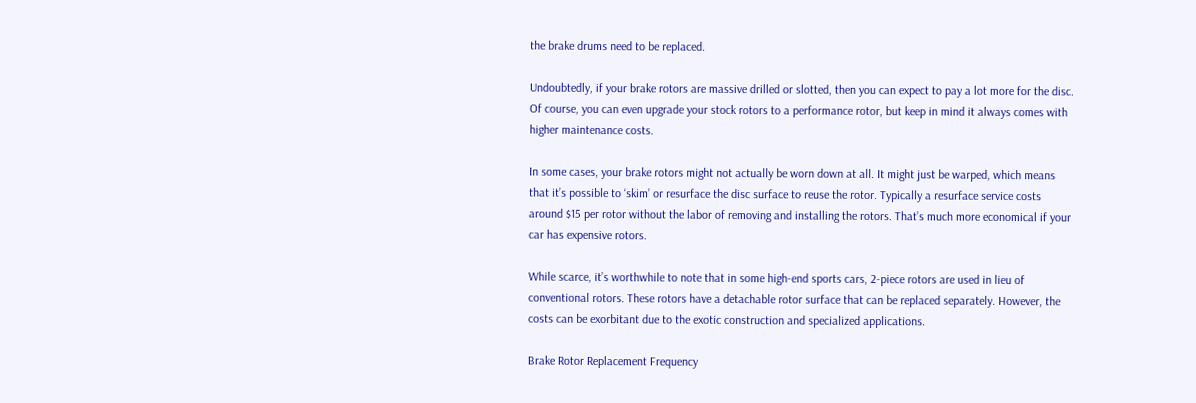the brake drums need to be replaced.

Undoubtedly, if your brake rotors are massive drilled or slotted, then you can expect to pay a lot more for the disc. Of course, you can even upgrade your stock rotors to a performance rotor, but keep in mind it always comes with higher maintenance costs.

In some cases, your brake rotors might not actually be worn down at all. It might just be warped, which means that it’s possible to ‘skim’ or resurface the disc surface to reuse the rotor. Typically a resurface service costs around $15 per rotor without the labor of removing and installing the rotors. That’s much more economical if your car has expensive rotors.

While scarce, it’s worthwhile to note that in some high-end sports cars, 2-piece rotors are used in lieu of conventional rotors. These rotors have a detachable rotor surface that can be replaced separately. However, the costs can be exorbitant due to the exotic construction and specialized applications.

Brake Rotor Replacement Frequency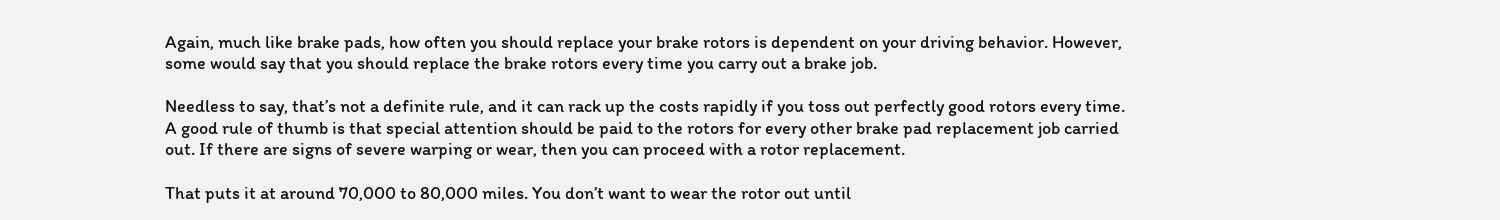Again, much like brake pads, how often you should replace your brake rotors is dependent on your driving behavior. However, some would say that you should replace the brake rotors every time you carry out a brake job.

Needless to say, that’s not a definite rule, and it can rack up the costs rapidly if you toss out perfectly good rotors every time. A good rule of thumb is that special attention should be paid to the rotors for every other brake pad replacement job carried out. If there are signs of severe warping or wear, then you can proceed with a rotor replacement.

That puts it at around 70,000 to 80,000 miles. You don’t want to wear the rotor out until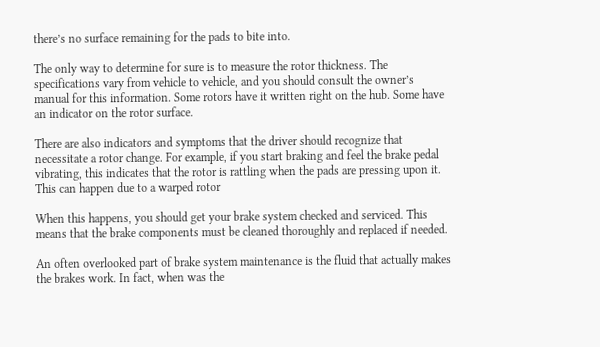there’s no surface remaining for the pads to bite into.

The only way to determine for sure is to measure the rotor thickness. The specifications vary from vehicle to vehicle, and you should consult the owner’s manual for this information. Some rotors have it written right on the hub. Some have an indicator on the rotor surface.

There are also indicators and symptoms that the driver should recognize that necessitate a rotor change. For example, if you start braking and feel the brake pedal vibrating, this indicates that the rotor is rattling when the pads are pressing upon it. This can happen due to a warped rotor

When this happens, you should get your brake system checked and serviced. This means that the brake components must be cleaned thoroughly and replaced if needed.

An often overlooked part of brake system maintenance is the fluid that actually makes the brakes work. In fact, when was the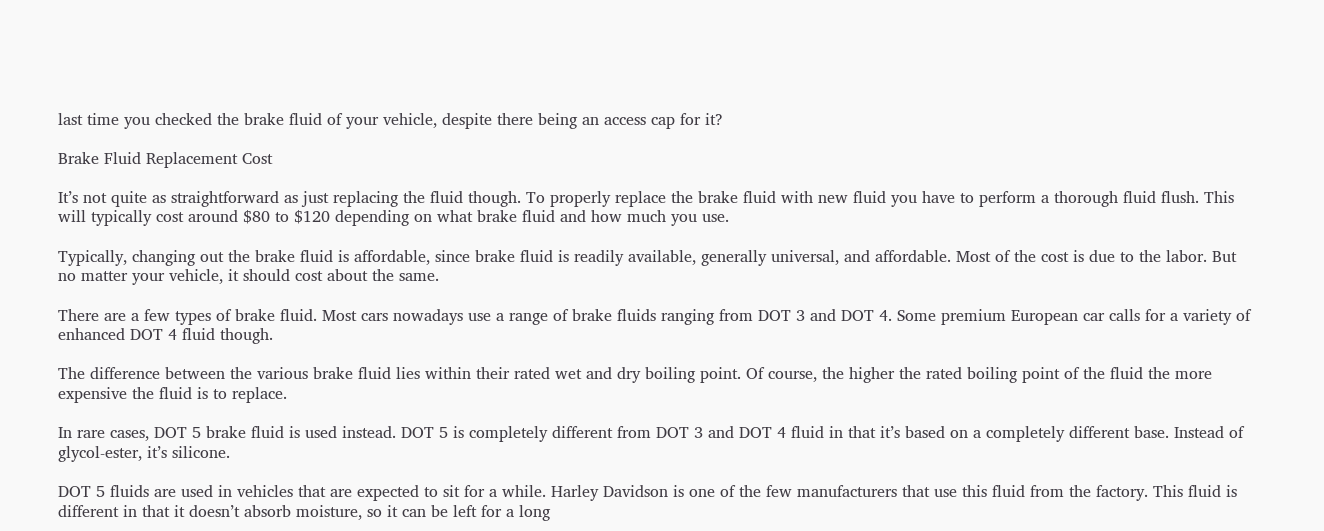last time you checked the brake fluid of your vehicle, despite there being an access cap for it?

Brake Fluid Replacement Cost

It’s not quite as straightforward as just replacing the fluid though. To properly replace the brake fluid with new fluid you have to perform a thorough fluid flush. This will typically cost around $80 to $120 depending on what brake fluid and how much you use.

Typically, changing out the brake fluid is affordable, since brake fluid is readily available, generally universal, and affordable. Most of the cost is due to the labor. But no matter your vehicle, it should cost about the same.

There are a few types of brake fluid. Most cars nowadays use a range of brake fluids ranging from DOT 3 and DOT 4. Some premium European car calls for a variety of enhanced DOT 4 fluid though.

The difference between the various brake fluid lies within their rated wet and dry boiling point. Of course, the higher the rated boiling point of the fluid the more expensive the fluid is to replace.

In rare cases, DOT 5 brake fluid is used instead. DOT 5 is completely different from DOT 3 and DOT 4 fluid in that it’s based on a completely different base. Instead of glycol-ester, it’s silicone.

DOT 5 fluids are used in vehicles that are expected to sit for a while. Harley Davidson is one of the few manufacturers that use this fluid from the factory. This fluid is different in that it doesn’t absorb moisture, so it can be left for a long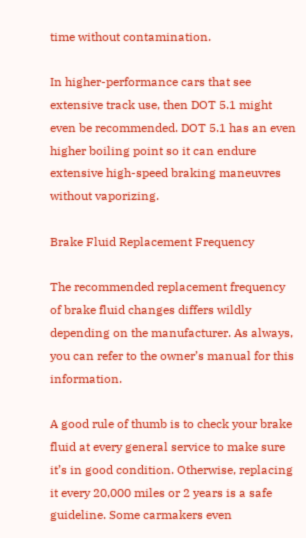time without contamination.

In higher-performance cars that see extensive track use, then DOT 5.1 might even be recommended. DOT 5.1 has an even higher boiling point so it can endure extensive high-speed braking maneuvres without vaporizing.

Brake Fluid Replacement Frequency

The recommended replacement frequency of brake fluid changes differs wildly depending on the manufacturer. As always, you can refer to the owner’s manual for this information.

A good rule of thumb is to check your brake fluid at every general service to make sure it’s in good condition. Otherwise, replacing it every 20,000 miles or 2 years is a safe guideline. Some carmakers even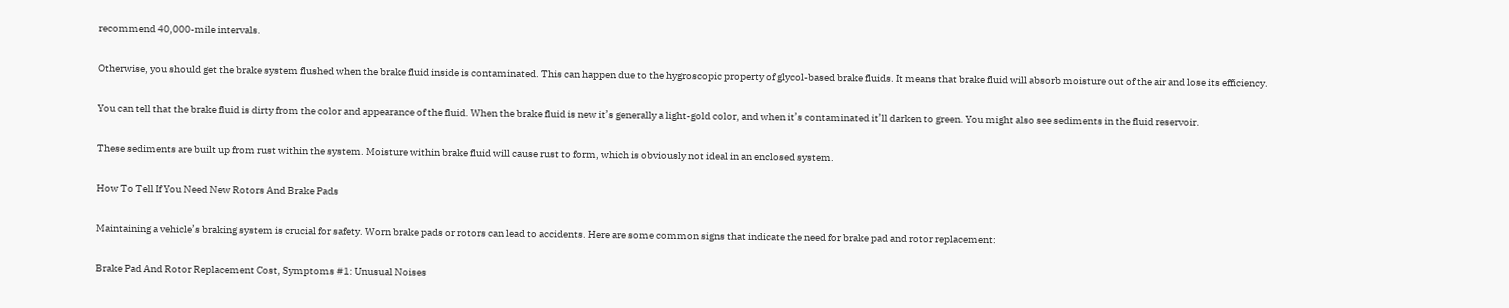recommend 40,000-mile intervals.

Otherwise, you should get the brake system flushed when the brake fluid inside is contaminated. This can happen due to the hygroscopic property of glycol-based brake fluids. It means that brake fluid will absorb moisture out of the air and lose its efficiency.

You can tell that the brake fluid is dirty from the color and appearance of the fluid. When the brake fluid is new it’s generally a light-gold color, and when it’s contaminated it’ll darken to green. You might also see sediments in the fluid reservoir.

These sediments are built up from rust within the system. Moisture within brake fluid will cause rust to form, which is obviously not ideal in an enclosed system.

How To Tell If You Need New Rotors And Brake Pads

Maintaining a vehicle’s braking system is crucial for safety. Worn brake pads or rotors can lead to accidents. Here are some common signs that indicate the need for brake pad and rotor replacement:

Brake Pad And Rotor Replacement Cost, Symptoms #1: Unusual Noises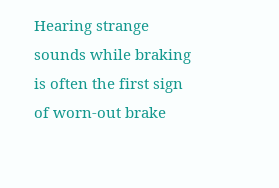Hearing strange sounds while braking is often the first sign of worn-out brake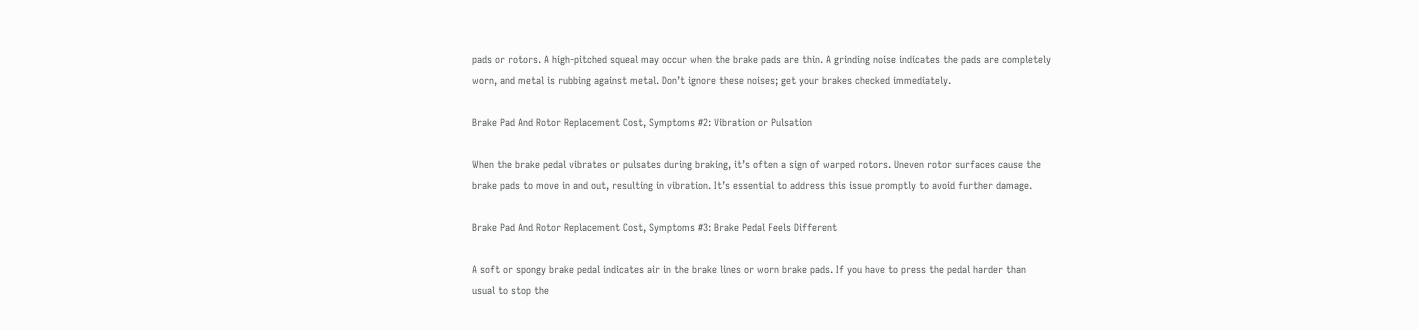pads or rotors. A high-pitched squeal may occur when the brake pads are thin. A grinding noise indicates the pads are completely worn, and metal is rubbing against metal. Don’t ignore these noises; get your brakes checked immediately.

Brake Pad And Rotor Replacement Cost, Symptoms #2: Vibration or Pulsation

When the brake pedal vibrates or pulsates during braking, it’s often a sign of warped rotors. Uneven rotor surfaces cause the brake pads to move in and out, resulting in vibration. It’s essential to address this issue promptly to avoid further damage.

Brake Pad And Rotor Replacement Cost, Symptoms #3: Brake Pedal Feels Different

A soft or spongy brake pedal indicates air in the brake lines or worn brake pads. If you have to press the pedal harder than usual to stop the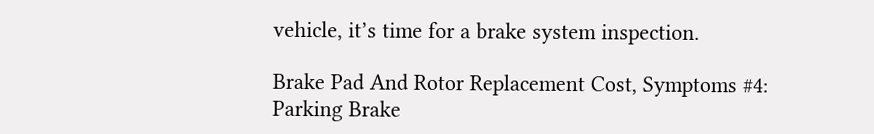vehicle, it’s time for a brake system inspection.

Brake Pad And Rotor Replacement Cost, Symptoms #4: Parking Brake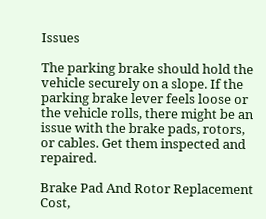Issues

The parking brake should hold the vehicle securely on a slope. If the parking brake lever feels loose or the vehicle rolls, there might be an issue with the brake pads, rotors, or cables. Get them inspected and repaired.

Brake Pad And Rotor Replacement Cost,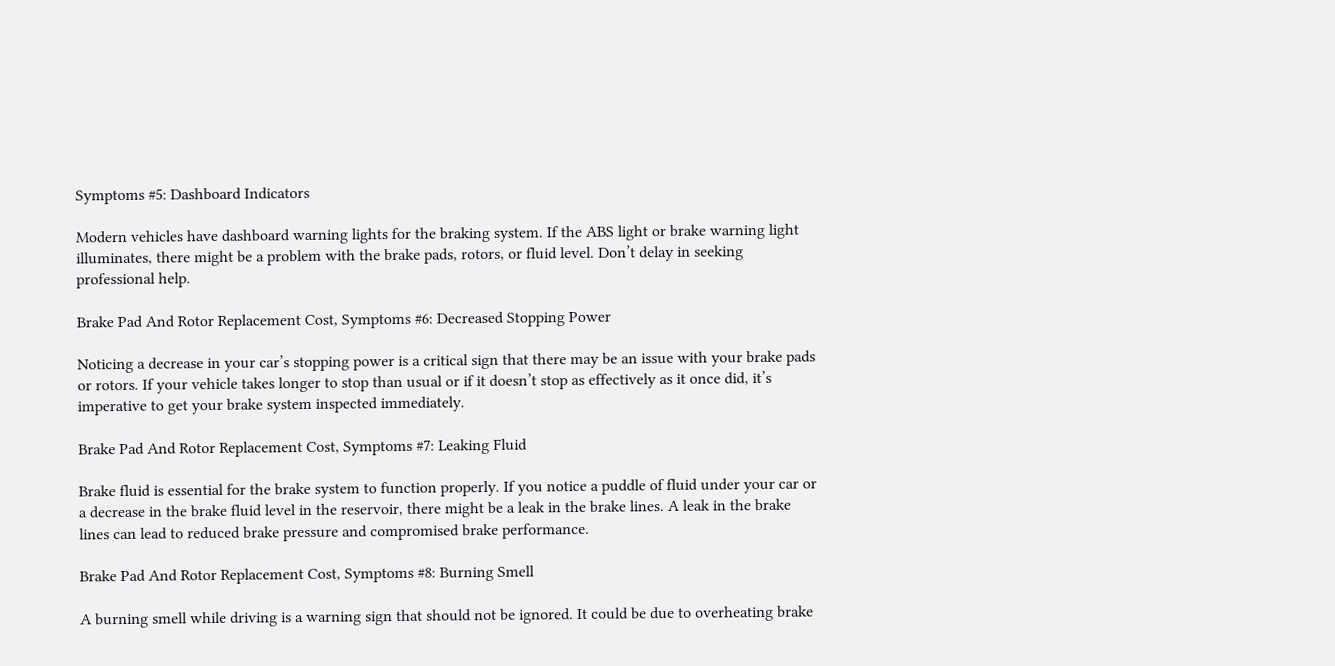Symptoms #5: Dashboard Indicators

Modern vehicles have dashboard warning lights for the braking system. If the ABS light or brake warning light illuminates, there might be a problem with the brake pads, rotors, or fluid level. Don’t delay in seeking professional help.

Brake Pad And Rotor Replacement Cost, Symptoms #6: Decreased Stopping Power

Noticing a decrease in your car’s stopping power is a critical sign that there may be an issue with your brake pads or rotors. If your vehicle takes longer to stop than usual or if it doesn’t stop as effectively as it once did, it’s imperative to get your brake system inspected immediately.

Brake Pad And Rotor Replacement Cost, Symptoms #7: Leaking Fluid

Brake fluid is essential for the brake system to function properly. If you notice a puddle of fluid under your car or a decrease in the brake fluid level in the reservoir, there might be a leak in the brake lines. A leak in the brake lines can lead to reduced brake pressure and compromised brake performance.

Brake Pad And Rotor Replacement Cost, Symptoms #8: Burning Smell

A burning smell while driving is a warning sign that should not be ignored. It could be due to overheating brake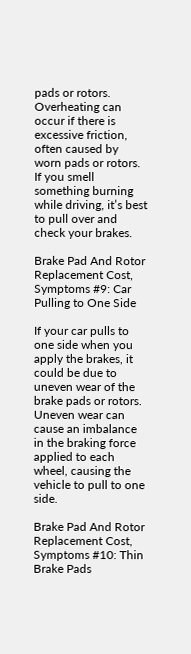pads or rotors. Overheating can occur if there is excessive friction, often caused by worn pads or rotors. If you smell something burning while driving, it’s best to pull over and check your brakes.

Brake Pad And Rotor Replacement Cost, Symptoms #9: Car Pulling to One Side

If your car pulls to one side when you apply the brakes, it could be due to uneven wear of the brake pads or rotors. Uneven wear can cause an imbalance in the braking force applied to each wheel, causing the vehicle to pull to one side.

Brake Pad And Rotor Replacement Cost, Symptoms #10: Thin Brake Pads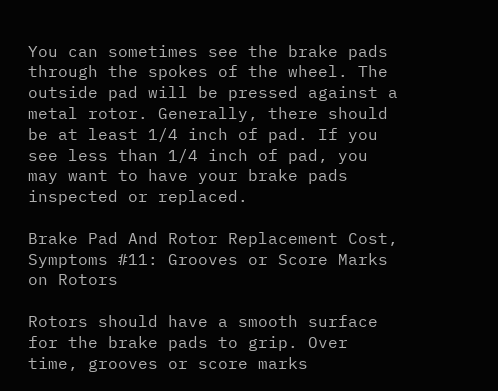You can sometimes see the brake pads through the spokes of the wheel. The outside pad will be pressed against a metal rotor. Generally, there should be at least 1/4 inch of pad. If you see less than 1/4 inch of pad, you may want to have your brake pads inspected or replaced.

Brake Pad And Rotor Replacement Cost, Symptoms #11: Grooves or Score Marks on Rotors

Rotors should have a smooth surface for the brake pads to grip. Over time, grooves or score marks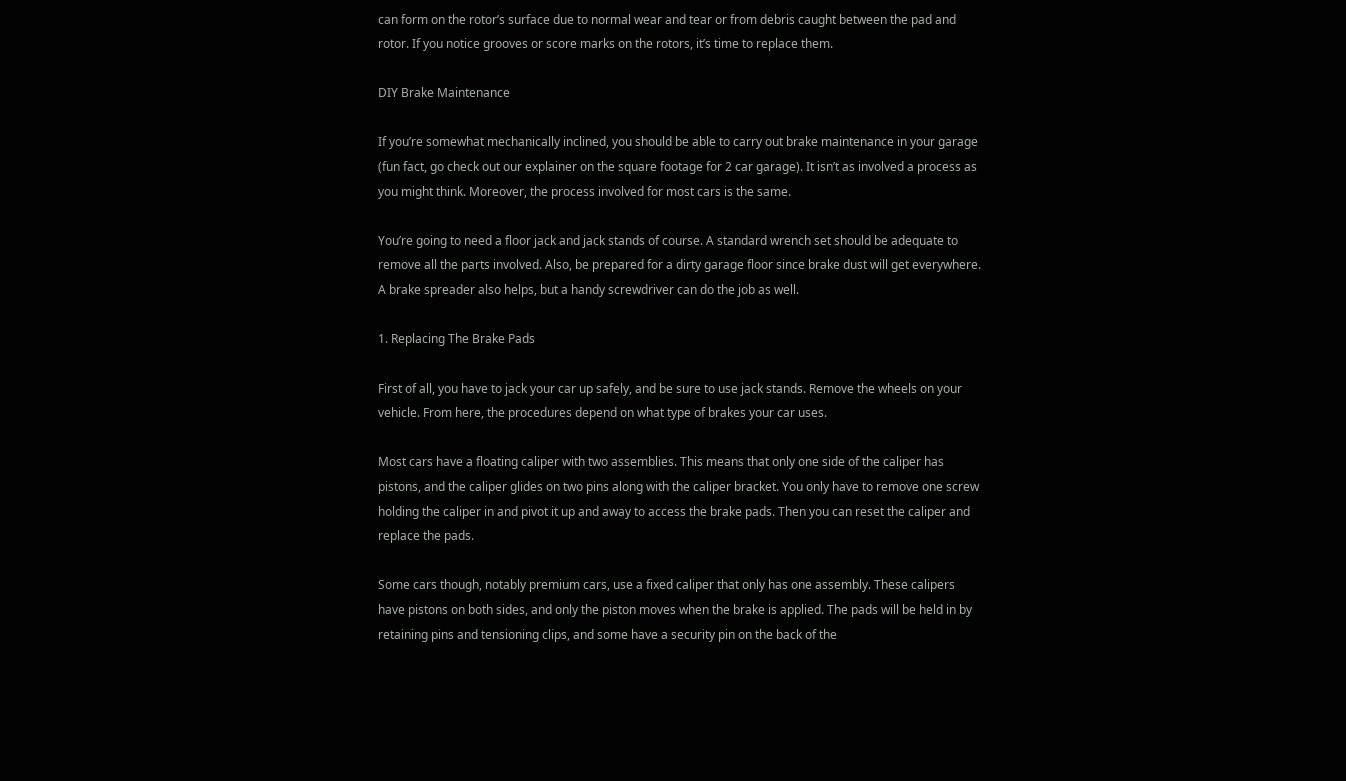can form on the rotor’s surface due to normal wear and tear or from debris caught between the pad and rotor. If you notice grooves or score marks on the rotors, it’s time to replace them.

DIY Brake Maintenance

If you’re somewhat mechanically inclined, you should be able to carry out brake maintenance in your garage (fun fact, go check out our explainer on the square footage for 2 car garage). It isn’t as involved a process as you might think. Moreover, the process involved for most cars is the same.

You’re going to need a floor jack and jack stands of course. A standard wrench set should be adequate to remove all the parts involved. Also, be prepared for a dirty garage floor since brake dust will get everywhere. A brake spreader also helps, but a handy screwdriver can do the job as well.

1. Replacing The Brake Pads

First of all, you have to jack your car up safely, and be sure to use jack stands. Remove the wheels on your vehicle. From here, the procedures depend on what type of brakes your car uses.

Most cars have a floating caliper with two assemblies. This means that only one side of the caliper has pistons, and the caliper glides on two pins along with the caliper bracket. You only have to remove one screw holding the caliper in and pivot it up and away to access the brake pads. Then you can reset the caliper and replace the pads.

Some cars though, notably premium cars, use a fixed caliper that only has one assembly. These calipers have pistons on both sides, and only the piston moves when the brake is applied. The pads will be held in by retaining pins and tensioning clips, and some have a security pin on the back of the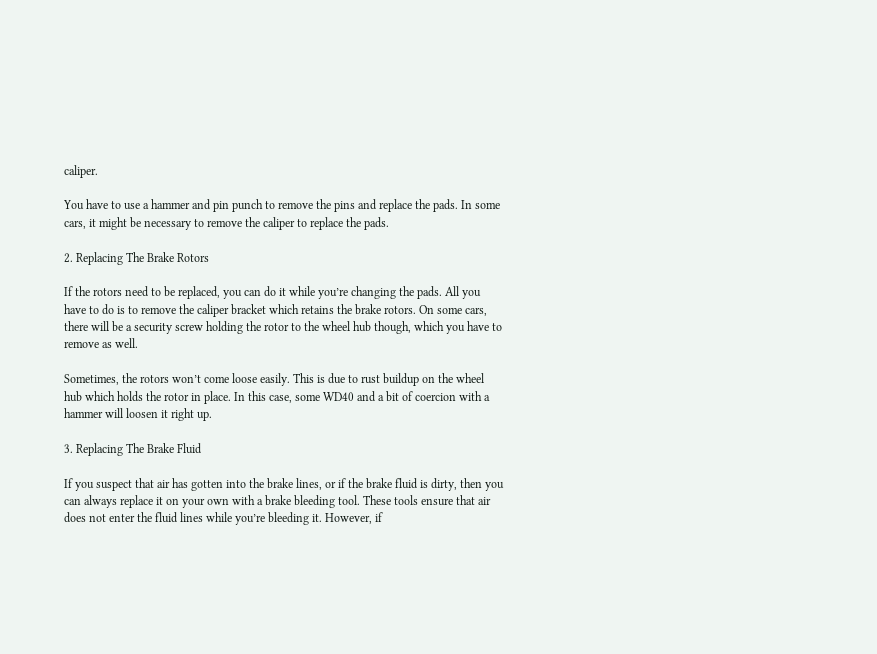caliper.

You have to use a hammer and pin punch to remove the pins and replace the pads. In some cars, it might be necessary to remove the caliper to replace the pads.

2. Replacing The Brake Rotors

If the rotors need to be replaced, you can do it while you’re changing the pads. All you have to do is to remove the caliper bracket which retains the brake rotors. On some cars, there will be a security screw holding the rotor to the wheel hub though, which you have to remove as well.

Sometimes, the rotors won’t come loose easily. This is due to rust buildup on the wheel hub which holds the rotor in place. In this case, some WD40 and a bit of coercion with a hammer will loosen it right up.

3. Replacing The Brake Fluid

If you suspect that air has gotten into the brake lines, or if the brake fluid is dirty, then you can always replace it on your own with a brake bleeding tool. These tools ensure that air does not enter the fluid lines while you’re bleeding it. However, if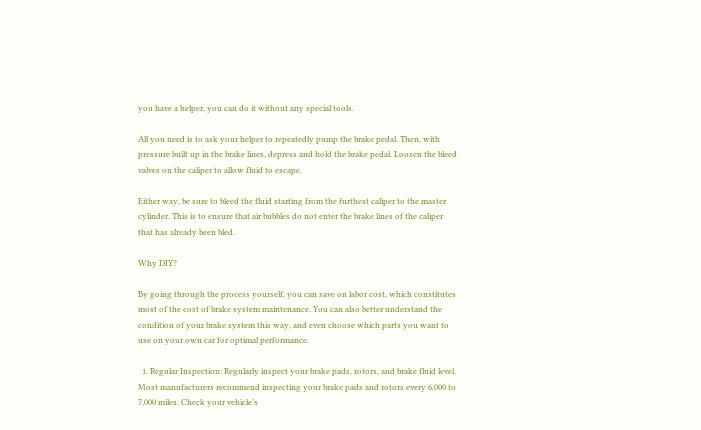you have a helper, you can do it without any special tools.

All you need is to ask your helper to repeatedly pump the brake pedal. Then, with pressure built up in the brake lines, depress and hold the brake pedal. Loosen the bleed valves on the caliper to allow fluid to escape.

Either way, be sure to bleed the fluid starting from the furthest caliper to the master cylinder. This is to ensure that air bubbles do not enter the brake lines of the caliper that has already been bled.

Why DIY?

By going through the process yourself, you can save on labor cost, which constitutes most of the cost of brake system maintenance. You can also better understand the condition of your brake system this way, and even choose which parts you want to use on your own car for optimal performance.

  1. Regular Inspection: Regularly inspect your brake pads, rotors, and brake fluid level. Most manufacturers recommend inspecting your brake pads and rotors every 6,000 to 7,000 miles. Check your vehicle’s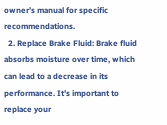owner’s manual for specific recommendations.
  2. Replace Brake Fluid: Brake fluid absorbs moisture over time, which can lead to a decrease in its performance. It’s important to replace your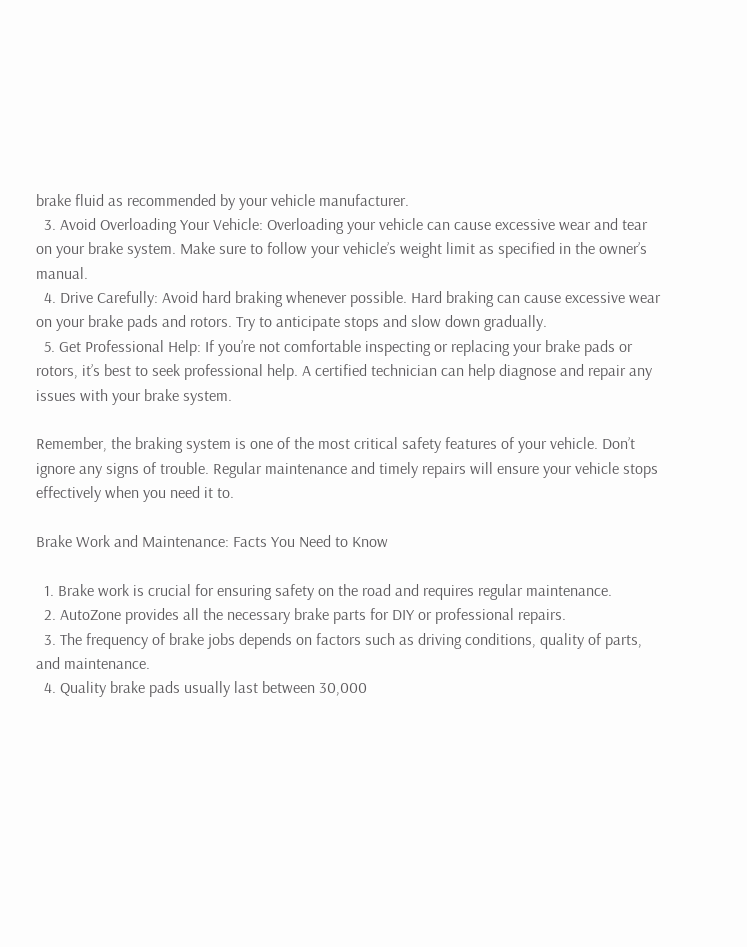brake fluid as recommended by your vehicle manufacturer.
  3. Avoid Overloading Your Vehicle: Overloading your vehicle can cause excessive wear and tear on your brake system. Make sure to follow your vehicle’s weight limit as specified in the owner’s manual.
  4. Drive Carefully: Avoid hard braking whenever possible. Hard braking can cause excessive wear on your brake pads and rotors. Try to anticipate stops and slow down gradually.
  5. Get Professional Help: If you’re not comfortable inspecting or replacing your brake pads or rotors, it’s best to seek professional help. A certified technician can help diagnose and repair any issues with your brake system.

Remember, the braking system is one of the most critical safety features of your vehicle. Don’t ignore any signs of trouble. Regular maintenance and timely repairs will ensure your vehicle stops effectively when you need it to.

Brake Work and Maintenance: Facts You Need to Know

  1. Brake work is crucial for ensuring safety on the road and requires regular maintenance.
  2. AutoZone provides all the necessary brake parts for DIY or professional repairs.
  3. The frequency of brake jobs depends on factors such as driving conditions, quality of parts, and maintenance.
  4. Quality brake pads usually last between 30,000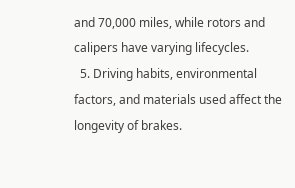and 70,000 miles, while rotors and calipers have varying lifecycles.
  5. Driving habits, environmental factors, and materials used affect the longevity of brakes.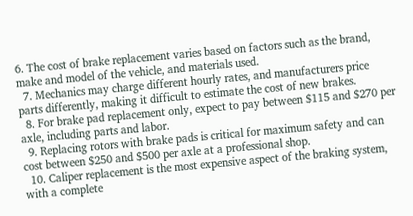6. The cost of brake replacement varies based on factors such as the brand, make and model of the vehicle, and materials used.
  7. Mechanics may charge different hourly rates, and manufacturers price parts differently, making it difficult to estimate the cost of new brakes.
  8. For brake pad replacement only, expect to pay between $115 and $270 per axle, including parts and labor.
  9. Replacing rotors with brake pads is critical for maximum safety and can cost between $250 and $500 per axle at a professional shop.
  10. Caliper replacement is the most expensive aspect of the braking system, with a complete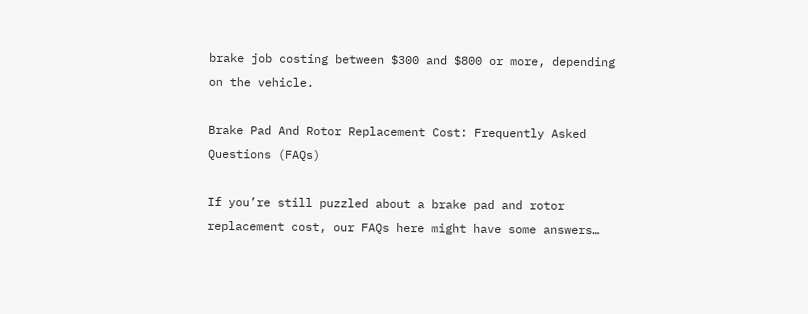brake job costing between $300 and $800 or more, depending on the vehicle.

Brake Pad And Rotor Replacement Cost: Frequently Asked Questions (FAQs)

If you’re still puzzled about a brake pad and rotor replacement cost, our FAQs here might have some answers…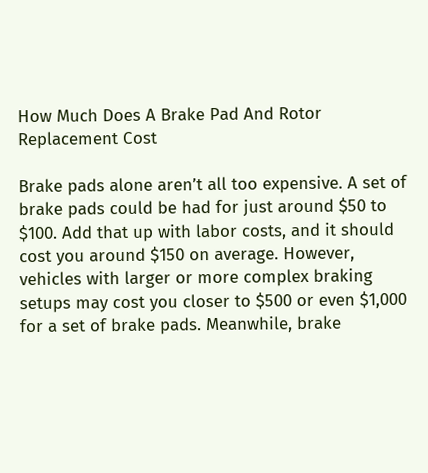How Much Does A Brake Pad And Rotor Replacement Cost

Brake pads alone aren’t all too expensive. A set of brake pads could be had for just around $50 to $100. Add that up with labor costs, and it should cost you around $150 on average. However, vehicles with larger or more complex braking setups may cost you closer to $500 or even $1,000 for a set of brake pads. Meanwhile, brake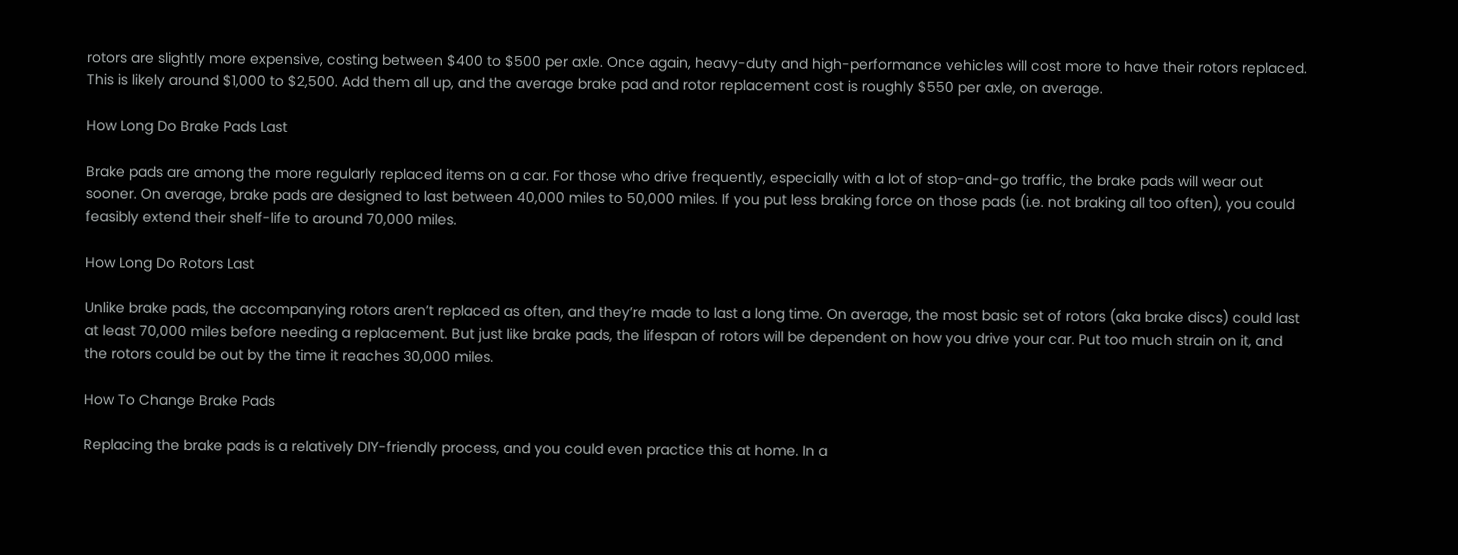rotors are slightly more expensive, costing between $400 to $500 per axle. Once again, heavy-duty and high-performance vehicles will cost more to have their rotors replaced. This is likely around $1,000 to $2,500. Add them all up, and the average brake pad and rotor replacement cost is roughly $550 per axle, on average.

How Long Do Brake Pads Last

Brake pads are among the more regularly replaced items on a car. For those who drive frequently, especially with a lot of stop-and-go traffic, the brake pads will wear out sooner. On average, brake pads are designed to last between 40,000 miles to 50,000 miles. If you put less braking force on those pads (i.e. not braking all too often), you could feasibly extend their shelf-life to around 70,000 miles.

How Long Do Rotors Last

Unlike brake pads, the accompanying rotors aren’t replaced as often, and they’re made to last a long time. On average, the most basic set of rotors (aka brake discs) could last at least 70,000 miles before needing a replacement. But just like brake pads, the lifespan of rotors will be dependent on how you drive your car. Put too much strain on it, and the rotors could be out by the time it reaches 30,000 miles.

How To Change Brake Pads

Replacing the brake pads is a relatively DIY-friendly process, and you could even practice this at home. In a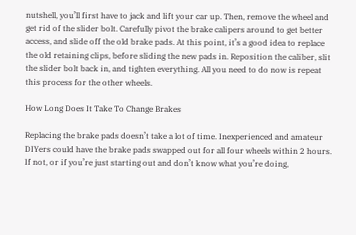nutshell, you’ll first have to jack and lift your car up. Then, remove the wheel and get rid of the slider bolt. Carefully pivot the brake calipers around to get better access, and slide off the old brake pads. At this point, it’s a good idea to replace the old retaining clips, before sliding the new pads in. Reposition the caliber, slit the slider bolt back in, and tighten everything. All you need to do now is repeat this process for the other wheels.

How Long Does It Take To Change Brakes

Replacing the brake pads doesn’t take a lot of time. Inexperienced and amateur DIYers could have the brake pads swapped out for all four wheels within 2 hours. If not, or if you’re just starting out and don’t know what you’re doing,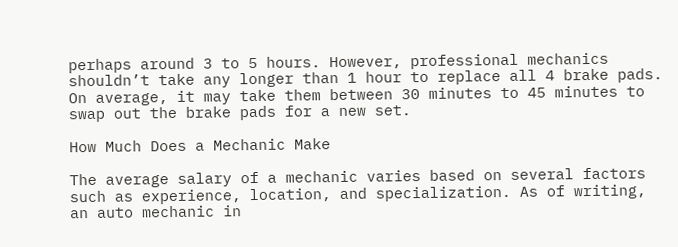perhaps around 3 to 5 hours. However, professional mechanics shouldn’t take any longer than 1 hour to replace all 4 brake pads. On average, it may take them between 30 minutes to 45 minutes to swap out the brake pads for a new set.

How Much Does a Mechanic Make

The average salary of a mechanic varies based on several factors such as experience, location, and specialization. As of writing, an auto mechanic in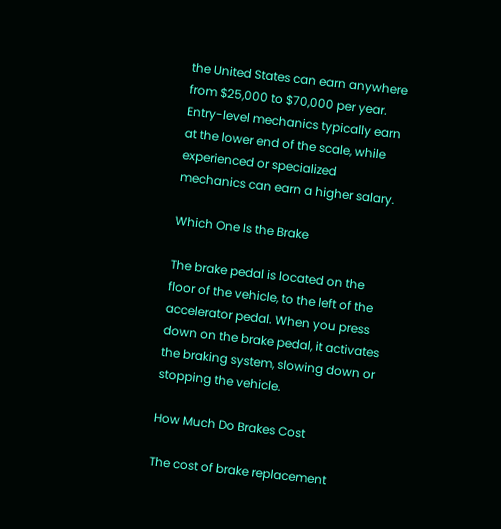the United States can earn anywhere from $25,000 to $70,000 per year. Entry-level mechanics typically earn at the lower end of the scale, while experienced or specialized mechanics can earn a higher salary.

Which One Is the Brake

The brake pedal is located on the floor of the vehicle, to the left of the accelerator pedal. When you press down on the brake pedal, it activates the braking system, slowing down or stopping the vehicle.

How Much Do Brakes Cost

The cost of brake replacement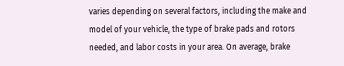varies depending on several factors, including the make and model of your vehicle, the type of brake pads and rotors needed, and labor costs in your area. On average, brake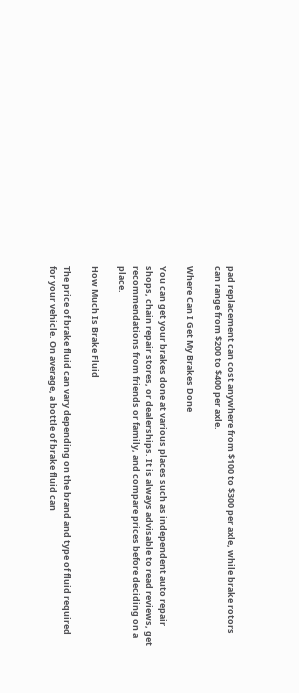pad replacement can cost anywhere from $100 to $300 per axle, while brake rotors can range from $200 to $400 per axle.

Where Can I Get My Brakes Done

You can get your brakes done at various places such as independent auto repair shops, chain repair stores, or dealerships. It is always advisable to read reviews, get recommendations from friends or family, and compare prices before deciding on a place.

How Much Is Brake Fluid

The price of brake fluid can vary depending on the brand and type of fluid required for your vehicle. On average, a bottle of brake fluid can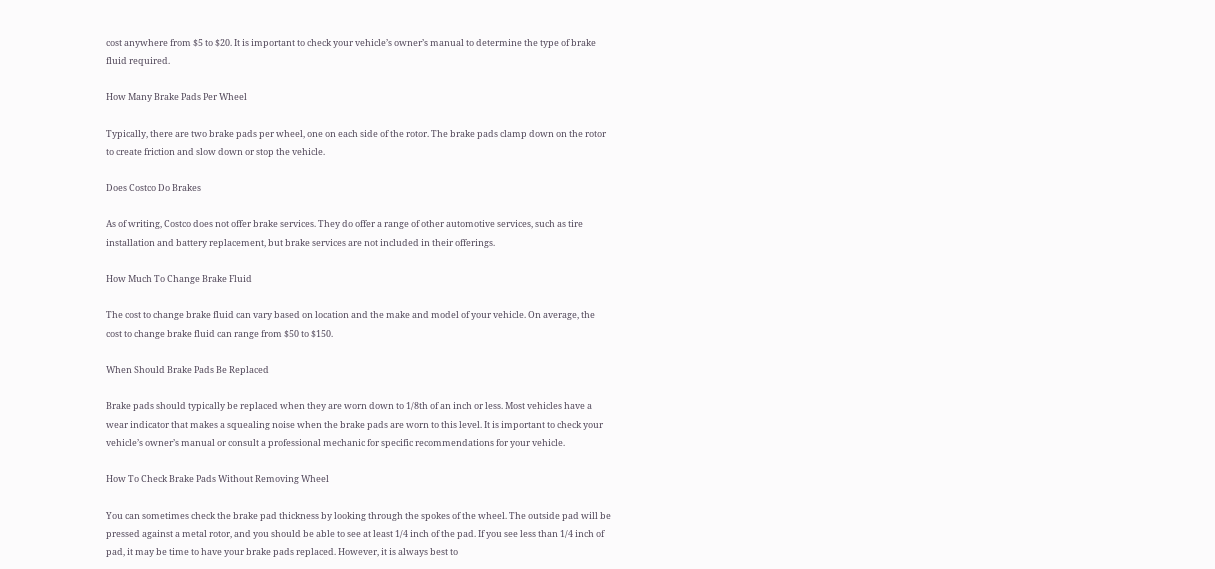cost anywhere from $5 to $20. It is important to check your vehicle’s owner’s manual to determine the type of brake fluid required.

How Many Brake Pads Per Wheel

Typically, there are two brake pads per wheel, one on each side of the rotor. The brake pads clamp down on the rotor to create friction and slow down or stop the vehicle.

Does Costco Do Brakes

As of writing, Costco does not offer brake services. They do offer a range of other automotive services, such as tire installation and battery replacement, but brake services are not included in their offerings.

How Much To Change Brake Fluid

The cost to change brake fluid can vary based on location and the make and model of your vehicle. On average, the cost to change brake fluid can range from $50 to $150.

When Should Brake Pads Be Replaced

Brake pads should typically be replaced when they are worn down to 1/8th of an inch or less. Most vehicles have a wear indicator that makes a squealing noise when the brake pads are worn to this level. It is important to check your vehicle’s owner’s manual or consult a professional mechanic for specific recommendations for your vehicle.

How To Check Brake Pads Without Removing Wheel

You can sometimes check the brake pad thickness by looking through the spokes of the wheel. The outside pad will be pressed against a metal rotor, and you should be able to see at least 1/4 inch of the pad. If you see less than 1/4 inch of pad, it may be time to have your brake pads replaced. However, it is always best to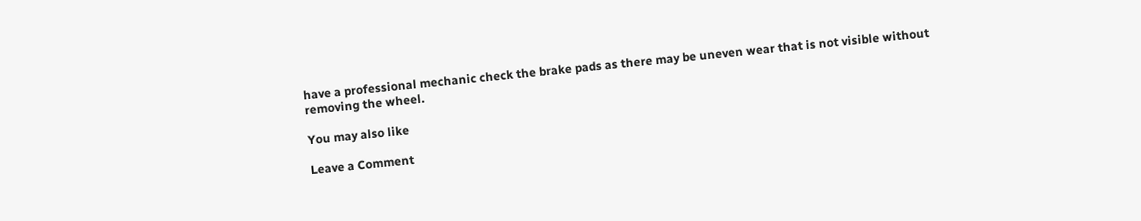have a professional mechanic check the brake pads as there may be uneven wear that is not visible without removing the wheel.

You may also like

Leave a Comment